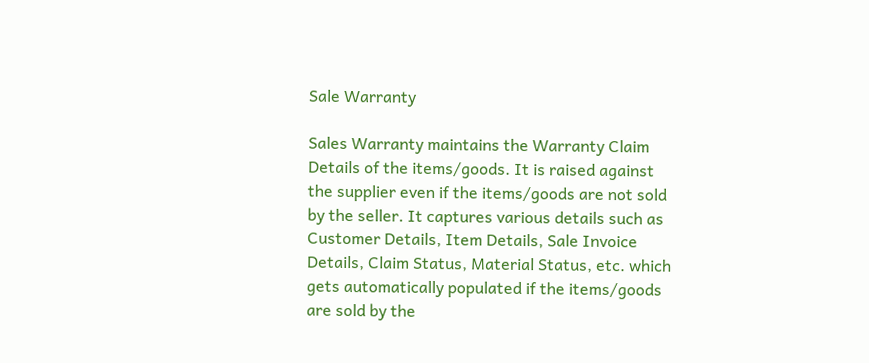Sale Warranty

Sales Warranty maintains the Warranty Claim Details of the items/goods. It is raised against the supplier even if the items/goods are not sold by the seller. It captures various details such as Customer Details, Item Details, Sale Invoice Details, Claim Status, Material Status, etc. which gets automatically populated if the items/goods are sold by the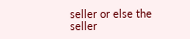seller or else the seller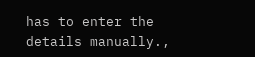has to enter the details manually.,